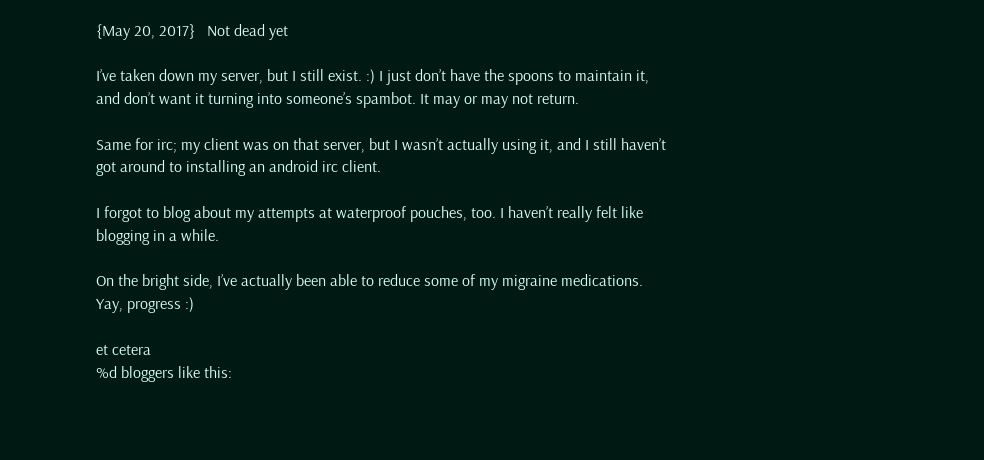{May 20, 2017}   Not dead yet

I’ve taken down my server, but I still exist. :) I just don’t have the spoons to maintain it, and don’t want it turning into someone’s spambot. It may or may not return.

Same for irc; my client was on that server, but I wasn’t actually using it, and I still haven’t got around to installing an android irc client.

I forgot to blog about my attempts at waterproof pouches, too. I haven’t really felt like blogging in a while.

On the bright side, I’ve actually been able to reduce some of my migraine medications. Yay, progress :)

et cetera
%d bloggers like this: